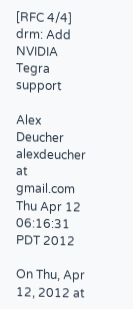[RFC 4/4] drm: Add NVIDIA Tegra support

Alex Deucher alexdeucher at gmail.com
Thu Apr 12 06:16:31 PDT 2012

On Thu, Apr 12, 2012 at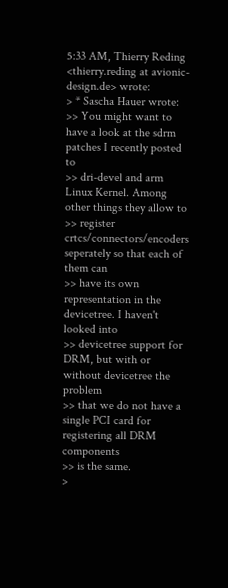5:33 AM, Thierry Reding
<thierry.reding at avionic-design.de> wrote:
> * Sascha Hauer wrote:
>> You might want to have a look at the sdrm patches I recently posted to
>> dri-devel and arm Linux Kernel. Among other things they allow to
>> register crtcs/connectors/encoders seperately so that each of them can
>> have its own representation in the devicetree. I haven't looked into
>> devicetree support for DRM, but with or without devicetree the problem
>> that we do not have a single PCI card for registering all DRM components
>> is the same.
>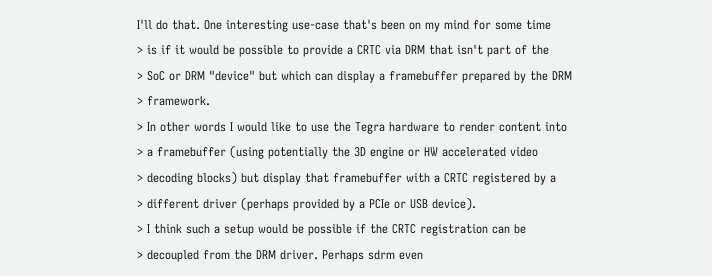I'll do that. One interesting use-case that's been on my mind for some time
> is if it would be possible to provide a CRTC via DRM that isn't part of the
> SoC or DRM "device" but which can display a framebuffer prepared by the DRM
> framework.
> In other words I would like to use the Tegra hardware to render content into
> a framebuffer (using potentially the 3D engine or HW accelerated video
> decoding blocks) but display that framebuffer with a CRTC registered by a
> different driver (perhaps provided by a PCIe or USB device).
> I think such a setup would be possible if the CRTC registration can be
> decoupled from the DRM driver. Perhaps sdrm even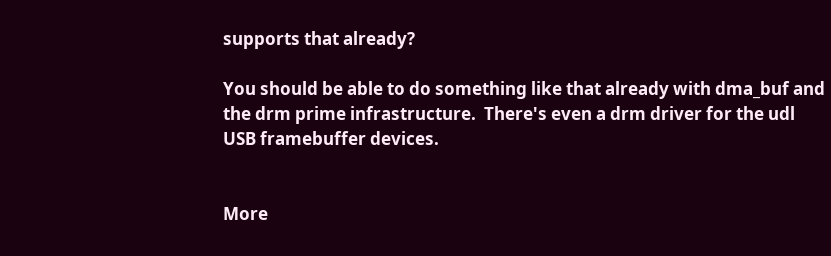supports that already?

You should be able to do something like that already with dma_buf and
the drm prime infrastructure.  There's even a drm driver for the udl
USB framebuffer devices.


More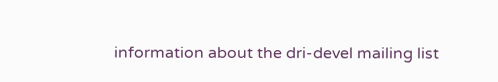information about the dri-devel mailing list